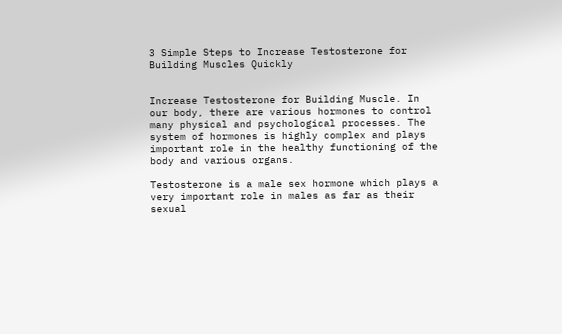3 Simple Steps to Increase Testosterone for Building Muscles Quickly


Increase Testosterone for Building Muscle. In our body, there are various hormones to control many physical and psychological processes. The system of hormones is highly complex and plays important role in the healthy functioning of the body and various organs.

Testosterone is a male sex hormone which plays a very important role in males as far as their sexual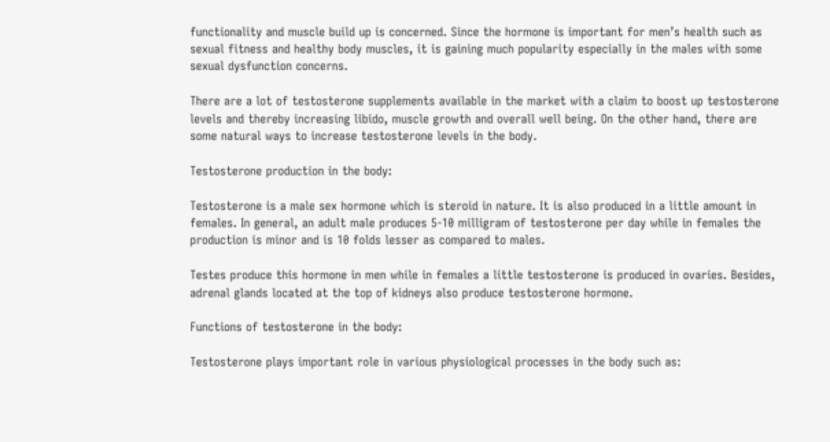functionality and muscle build up is concerned. Since the hormone is important for men’s health such as sexual fitness and healthy body muscles, it is gaining much popularity especially in the males with some sexual dysfunction concerns.

There are a lot of testosterone supplements available in the market with a claim to boost up testosterone levels and thereby increasing libido, muscle growth and overall well being. On the other hand, there are some natural ways to increase testosterone levels in the body.

Testosterone production in the body:

Testosterone is a male sex hormone which is steroid in nature. It is also produced in a little amount in females. In general, an adult male produces 5-10 milligram of testosterone per day while in females the production is minor and is 10 folds lesser as compared to males.

Testes produce this hormone in men while in females a little testosterone is produced in ovaries. Besides, adrenal glands located at the top of kidneys also produce testosterone hormone.

Functions of testosterone in the body:

Testosterone plays important role in various physiological processes in the body such as: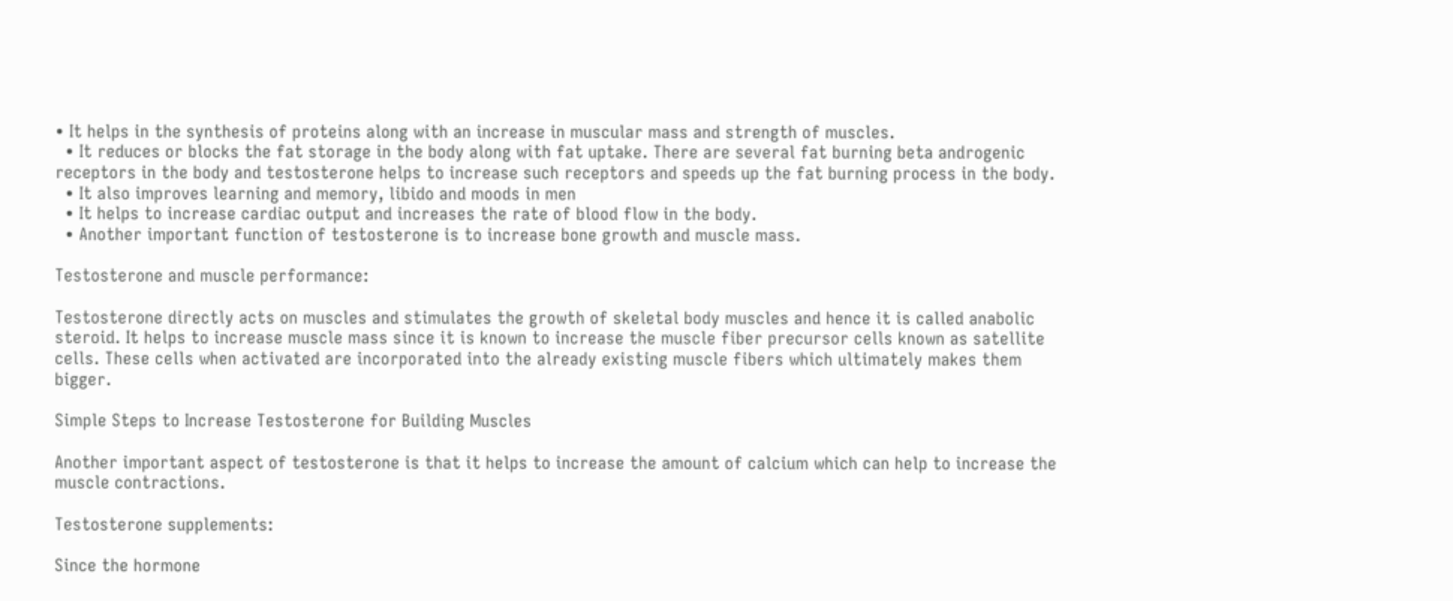• It helps in the synthesis of proteins along with an increase in muscular mass and strength of muscles.
  • It reduces or blocks the fat storage in the body along with fat uptake. There are several fat burning beta androgenic receptors in the body and testosterone helps to increase such receptors and speeds up the fat burning process in the body.
  • It also improves learning and memory, libido and moods in men
  • It helps to increase cardiac output and increases the rate of blood flow in the body.
  • Another important function of testosterone is to increase bone growth and muscle mass.

Testosterone and muscle performance:

Testosterone directly acts on muscles and stimulates the growth of skeletal body muscles and hence it is called anabolic steroid. It helps to increase muscle mass since it is known to increase the muscle fiber precursor cells known as satellite cells. These cells when activated are incorporated into the already existing muscle fibers which ultimately makes them bigger.

Simple Steps to Increase Testosterone for Building Muscles

Another important aspect of testosterone is that it helps to increase the amount of calcium which can help to increase the muscle contractions.

Testosterone supplements:

Since the hormone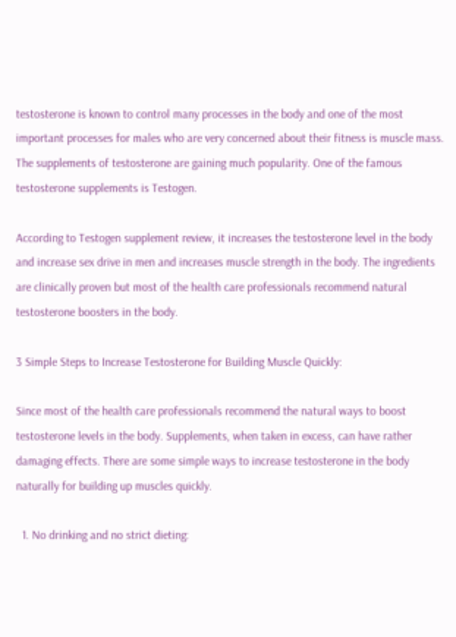testosterone is known to control many processes in the body and one of the most important processes for males who are very concerned about their fitness is muscle mass. The supplements of testosterone are gaining much popularity. One of the famous testosterone supplements is Testogen.

According to Testogen supplement review, it increases the testosterone level in the body and increase sex drive in men and increases muscle strength in the body. The ingredients are clinically proven but most of the health care professionals recommend natural testosterone boosters in the body.

3 Simple Steps to Increase Testosterone for Building Muscle Quickly:

Since most of the health care professionals recommend the natural ways to boost testosterone levels in the body. Supplements, when taken in excess, can have rather damaging effects. There are some simple ways to increase testosterone in the body naturally for building up muscles quickly.

  1. No drinking and no strict dieting: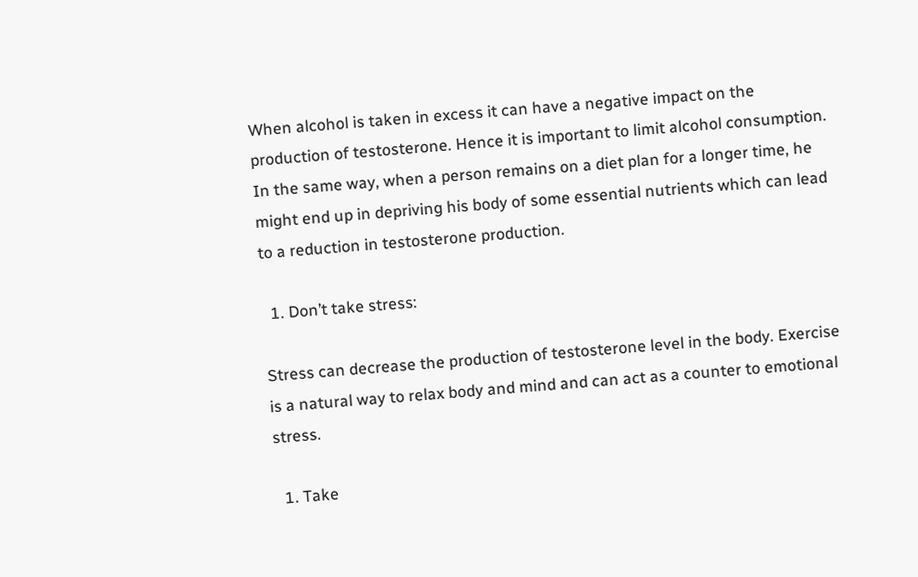When alcohol is taken in excess it can have a negative impact on the production of testosterone. Hence it is important to limit alcohol consumption. In the same way, when a person remains on a diet plan for a longer time, he might end up in depriving his body of some essential nutrients which can lead to a reduction in testosterone production.

  1. Don’t take stress:

Stress can decrease the production of testosterone level in the body. Exercise is a natural way to relax body and mind and can act as a counter to emotional stress.

  1. Take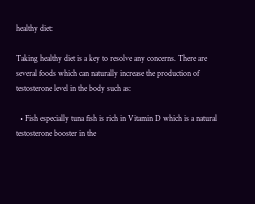healthy diet:

Taking healthy diet is a key to resolve any concerns. There are several foods which can naturally increase the production of testosterone level in the body such as:

  • Fish especially tuna fish is rich in Vitamin D which is a natural testosterone booster in the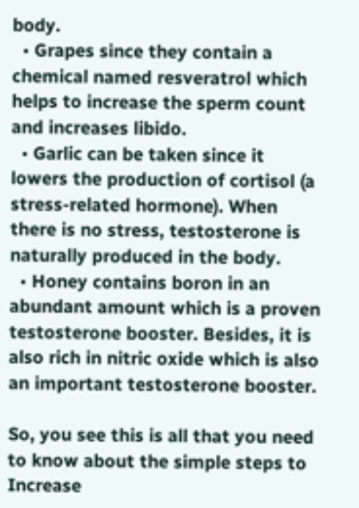body.
  • Grapes since they contain a chemical named resveratrol which helps to increase the sperm count and increases libido.
  • Garlic can be taken since it lowers the production of cortisol (a stress-related hormone). When there is no stress, testosterone is naturally produced in the body.
  • Honey contains boron in an abundant amount which is a proven testosterone booster. Besides, it is also rich in nitric oxide which is also an important testosterone booster.

So, you see this is all that you need to know about the simple steps to Increase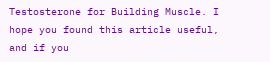Testosterone for Building Muscle. I hope you found this article useful, and if you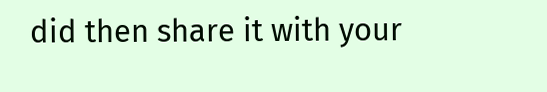did then share it with your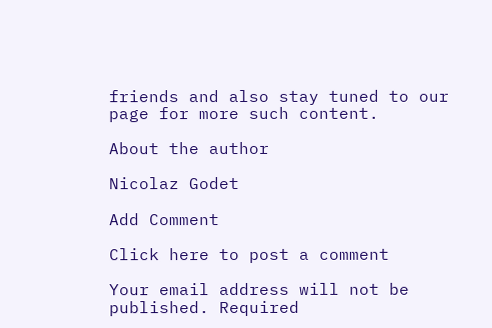friends and also stay tuned to our page for more such content.

About the author

Nicolaz Godet

Add Comment

Click here to post a comment

Your email address will not be published. Required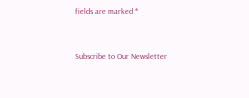fields are marked *


Subscribe to Our Newsletter